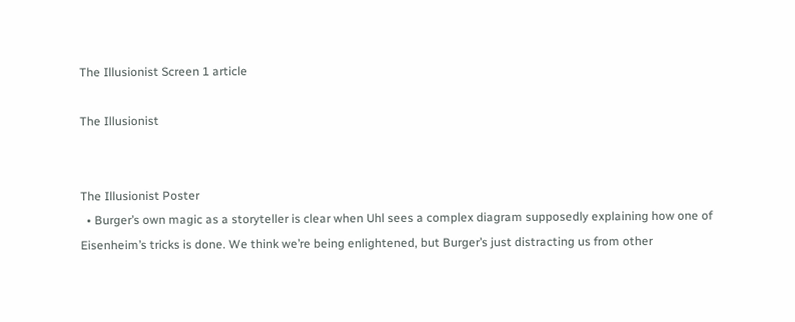The Illusionist Screen 1 article

The Illusionist


The Illusionist Poster
  • Burger’s own magic as a storyteller is clear when Uhl sees a complex diagram supposedly explaining how one of Eisenheim’s tricks is done. We think we’re being enlightened, but Burger’s just distracting us from other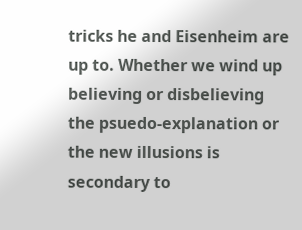tricks he and Eisenheim are up to. Whether we wind up believing or disbelieving the psuedo-explanation or the new illusions is secondary to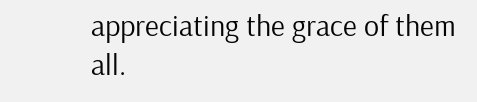appreciating the grace of them all.